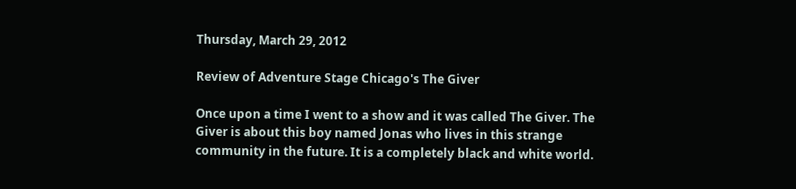Thursday, March 29, 2012

Review of Adventure Stage Chicago's The Giver

Once upon a time I went to a show and it was called The Giver. The Giver is about this boy named Jonas who lives in this strange community in the future. It is a completely black and white world.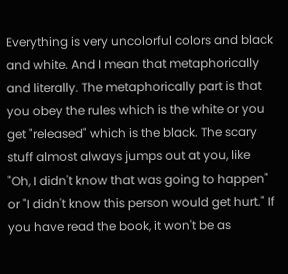Everything is very uncolorful colors and black and white. And I mean that metaphorically and literally. The metaphorically part is that you obey the rules which is the white or you get "released" which is the black. The scary stuff almost always jumps out at you, like "Oh, I didn't know that was going to happen" or "I didn't know this person would get hurt." If you have read the book, it won't be as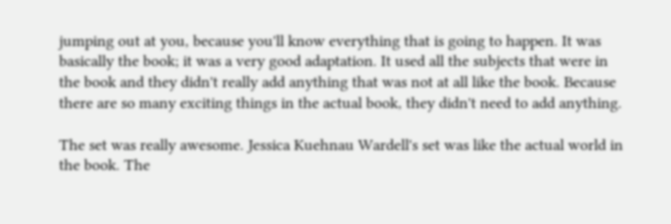jumping out at you, because you'll know everything that is going to happen. It was basically the book; it was a very good adaptation. It used all the subjects that were in the book and they didn't really add anything that was not at all like the book. Because there are so many exciting things in the actual book, they didn't need to add anything.

The set was really awesome. Jessica Kuehnau Wardell's set was like the actual world in the book. The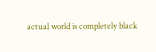actual world is completely black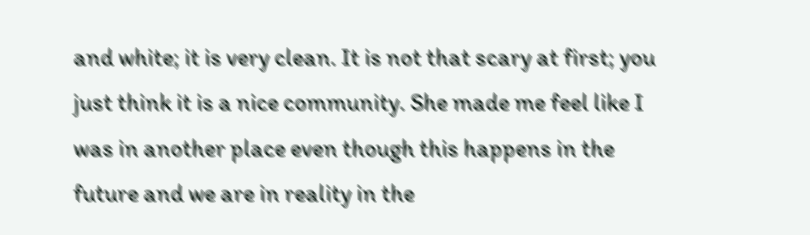and white; it is very clean. It is not that scary at first; you just think it is a nice community. She made me feel like I was in another place even though this happens in the future and we are in reality in the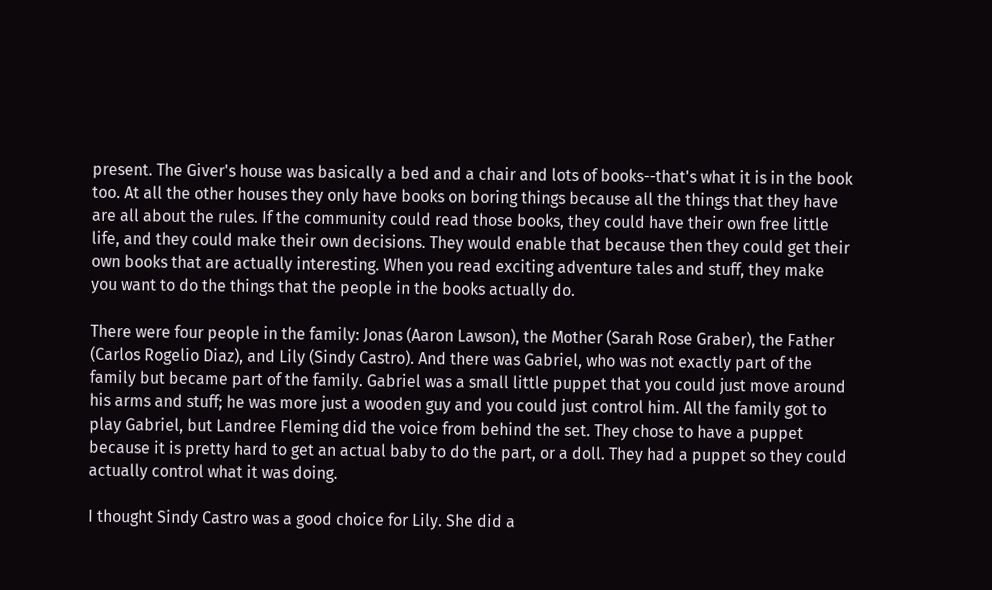present. The Giver's house was basically a bed and a chair and lots of books--that's what it is in the book too. At all the other houses they only have books on boring things because all the things that they have are all about the rules. If the community could read those books, they could have their own free little life, and they could make their own decisions. They would enable that because then they could get their own books that are actually interesting. When you read exciting adventure tales and stuff, they make you want to do the things that the people in the books actually do.

There were four people in the family: Jonas (Aaron Lawson), the Mother (Sarah Rose Graber), the Father (Carlos Rogelio Diaz), and Lily (Sindy Castro). And there was Gabriel, who was not exactly part of the family but became part of the family. Gabriel was a small little puppet that you could just move around his arms and stuff; he was more just a wooden guy and you could just control him. All the family got to play Gabriel, but Landree Fleming did the voice from behind the set. They chose to have a puppet because it is pretty hard to get an actual baby to do the part, or a doll. They had a puppet so they could actually control what it was doing.

I thought Sindy Castro was a good choice for Lily. She did a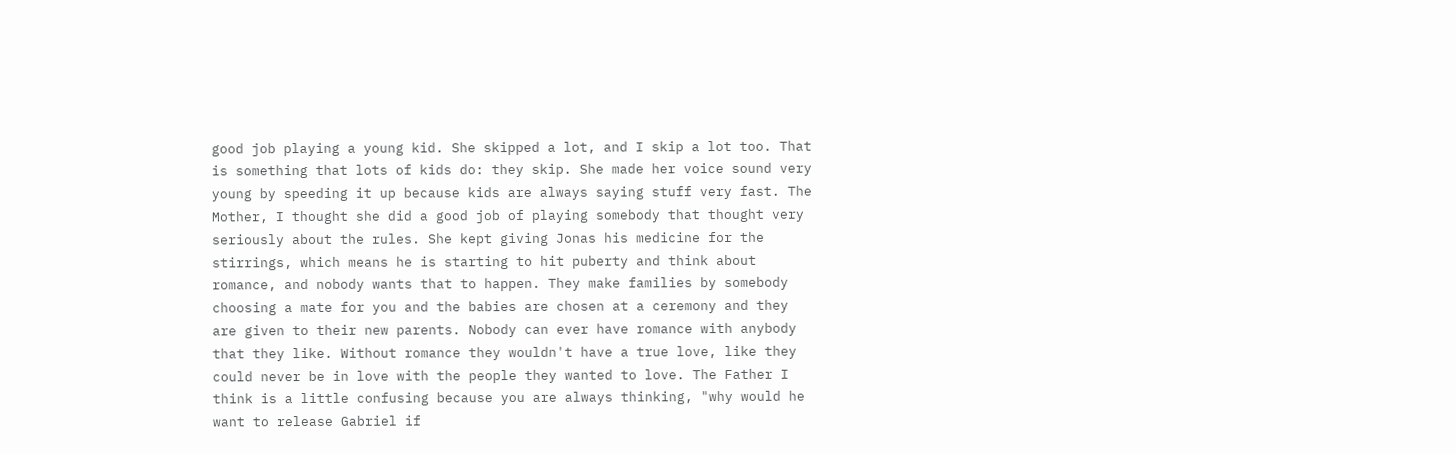good job playing a young kid. She skipped a lot, and I skip a lot too. That is something that lots of kids do: they skip. She made her voice sound very young by speeding it up because kids are always saying stuff very fast. The Mother, I thought she did a good job of playing somebody that thought very seriously about the rules. She kept giving Jonas his medicine for the stirrings, which means he is starting to hit puberty and think about romance, and nobody wants that to happen. They make families by somebody choosing a mate for you and the babies are chosen at a ceremony and they are given to their new parents. Nobody can ever have romance with anybody that they like. Without romance they wouldn't have a true love, like they could never be in love with the people they wanted to love. The Father I think is a little confusing because you are always thinking, "why would he want to release Gabriel if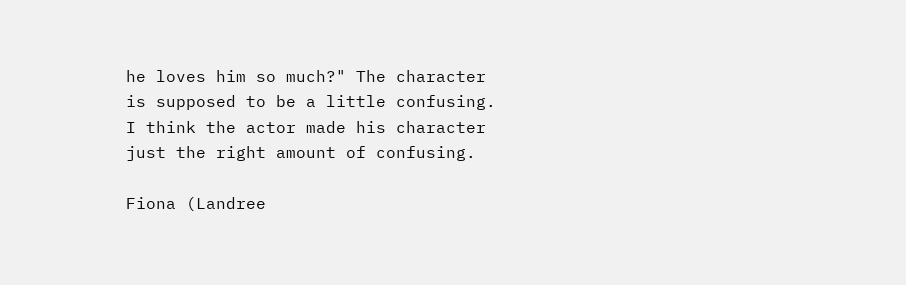he loves him so much?" The character is supposed to be a little confusing. I think the actor made his character just the right amount of confusing.

Fiona (Landree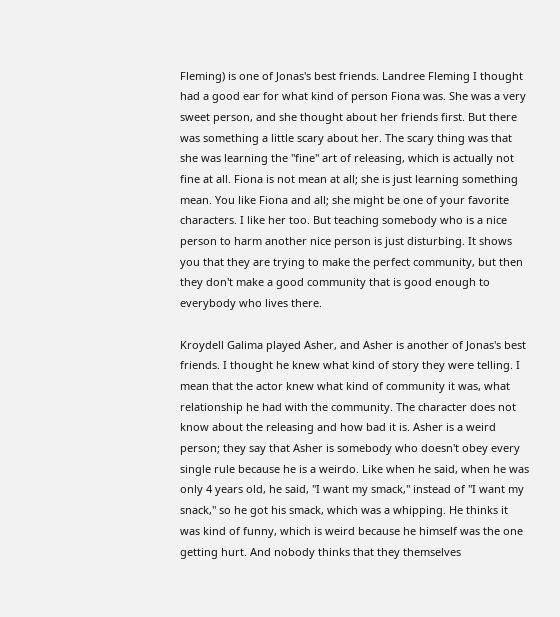Fleming) is one of Jonas's best friends. Landree Fleming I thought had a good ear for what kind of person Fiona was. She was a very sweet person, and she thought about her friends first. But there was something a little scary about her. The scary thing was that she was learning the "fine" art of releasing, which is actually not fine at all. Fiona is not mean at all; she is just learning something mean. You like Fiona and all; she might be one of your favorite characters. I like her too. But teaching somebody who is a nice person to harm another nice person is just disturbing. It shows you that they are trying to make the perfect community, but then they don't make a good community that is good enough to everybody who lives there.

Kroydell Galima played Asher, and Asher is another of Jonas's best friends. I thought he knew what kind of story they were telling. I mean that the actor knew what kind of community it was, what relationship he had with the community. The character does not know about the releasing and how bad it is. Asher is a weird person; they say that Asher is somebody who doesn't obey every single rule because he is a weirdo. Like when he said, when he was only 4 years old, he said, "I want my smack," instead of "I want my snack," so he got his smack, which was a whipping. He thinks it was kind of funny, which is weird because he himself was the one getting hurt. And nobody thinks that they themselves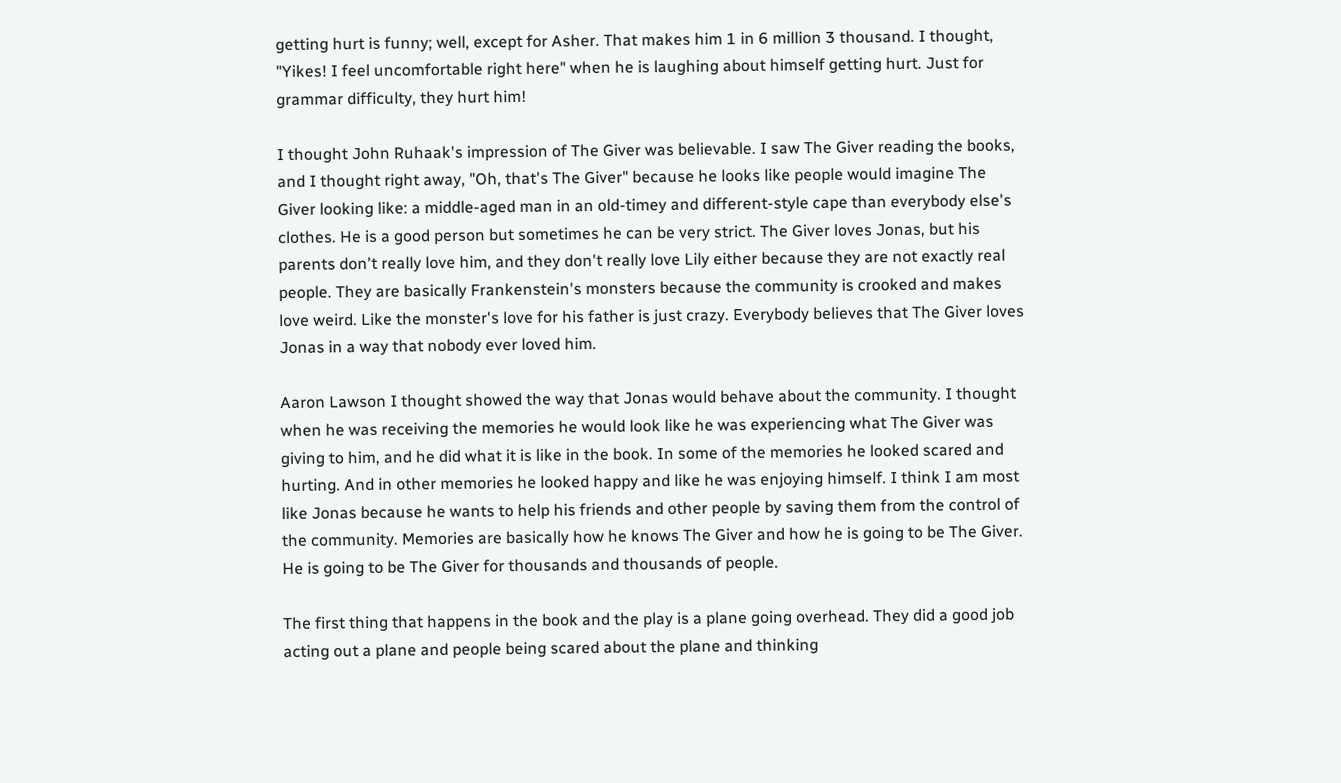getting hurt is funny; well, except for Asher. That makes him 1 in 6 million 3 thousand. I thought, "Yikes! I feel uncomfortable right here" when he is laughing about himself getting hurt. Just for grammar difficulty, they hurt him!

I thought John Ruhaak's impression of The Giver was believable. I saw The Giver reading the books, and I thought right away, "Oh, that's The Giver" because he looks like people would imagine The Giver looking like: a middle-aged man in an old-timey and different-style cape than everybody else's clothes. He is a good person but sometimes he can be very strict. The Giver loves Jonas, but his parents don't really love him, and they don't really love Lily either because they are not exactly real people. They are basically Frankenstein's monsters because the community is crooked and makes love weird. Like the monster's love for his father is just crazy. Everybody believes that The Giver loves Jonas in a way that nobody ever loved him.

Aaron Lawson I thought showed the way that Jonas would behave about the community. I thought when he was receiving the memories he would look like he was experiencing what The Giver was giving to him, and he did what it is like in the book. In some of the memories he looked scared and hurting. And in other memories he looked happy and like he was enjoying himself. I think I am most like Jonas because he wants to help his friends and other people by saving them from the control of the community. Memories are basically how he knows The Giver and how he is going to be The Giver. He is going to be The Giver for thousands and thousands of people.

The first thing that happens in the book and the play is a plane going overhead. They did a good job acting out a plane and people being scared about the plane and thinking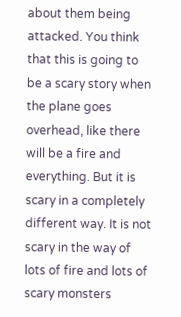about them being attacked. You think that this is going to be a scary story when the plane goes overhead, like there will be a fire and everything. But it is scary in a completely different way. It is not scary in the way of lots of fire and lots of scary monsters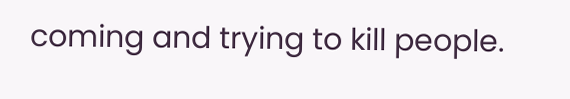coming and trying to kill people.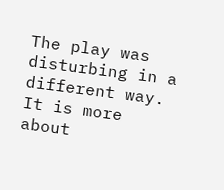The play was disturbing in a different way. It is more about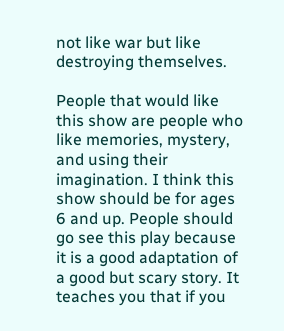not like war but like destroying themselves.

People that would like this show are people who like memories, mystery, and using their imagination. I think this show should be for ages 6 and up. People should go see this play because it is a good adaptation of a good but scary story. It teaches you that if you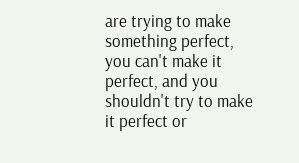are trying to make something perfect, you can't make it perfect, and you shouldn't try to make it perfect or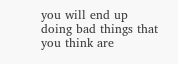you will end up doing bad things that you think are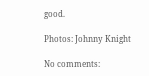good.

Photos: Johnny Knight

No comments: